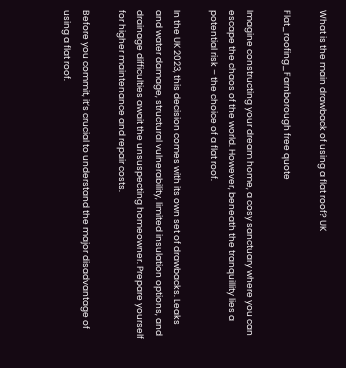What is the main drawback of using a flat roof? UK

Flat_roofing_Farnborough free quote

Imagine constructing your dream home, a cosy sanctuary where you can escape the chaos of the world. However, beneath the tranquillity lies a potential risk – the choice of a flat roof.

In the UK 2023, this decision comes with its own set of drawbacks. Leaks and water damage, structural vulnerability, limited insulation options, and drainage difficulties await the unsuspecting homeowner. Prepare yourself for higher maintenance and repair costs.

Before you commit, it’s crucial to understand the major disadvantage of using a flat roof.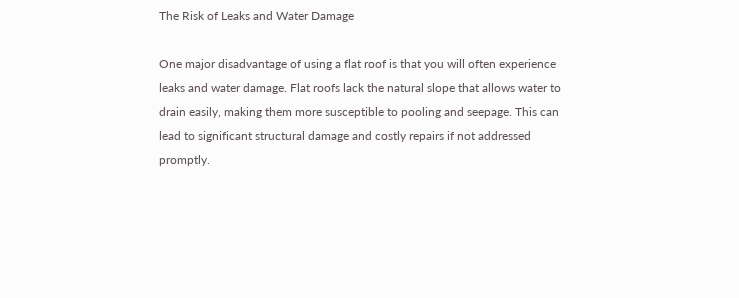The Risk of Leaks and Water Damage

One major disadvantage of using a flat roof is that you will often experience leaks and water damage. Flat roofs lack the natural slope that allows water to drain easily, making them more susceptible to pooling and seepage. This can lead to significant structural damage and costly repairs if not addressed promptly.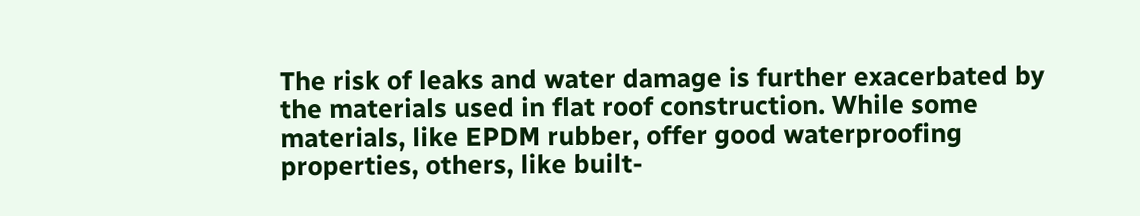The risk of leaks and water damage is further exacerbated by the materials used in flat roof construction. While some materials, like EPDM rubber, offer good waterproofing properties, others, like built-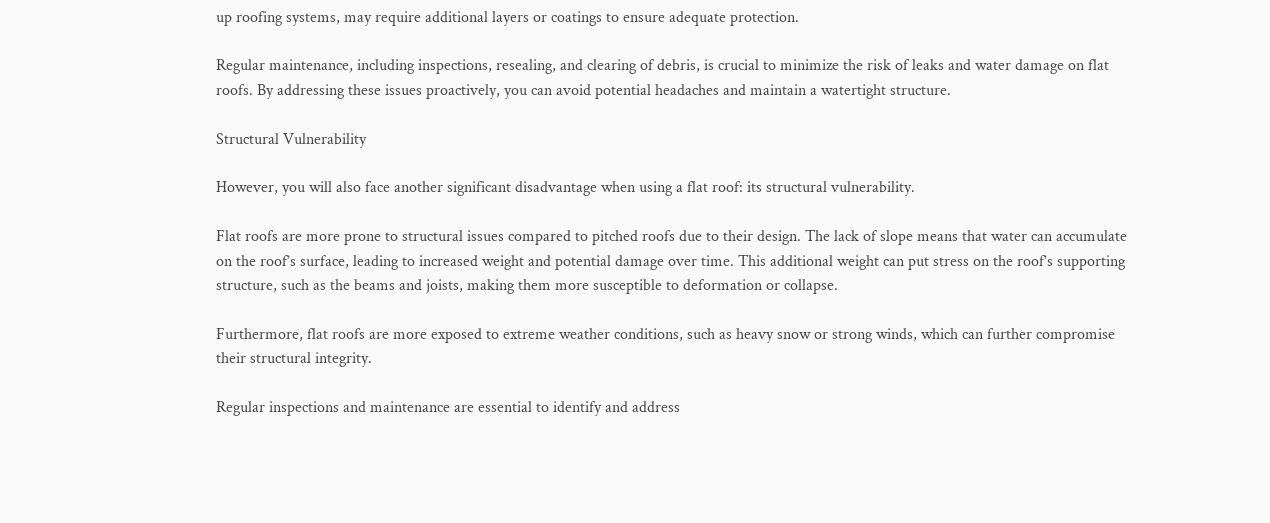up roofing systems, may require additional layers or coatings to ensure adequate protection.

Regular maintenance, including inspections, resealing, and clearing of debris, is crucial to minimize the risk of leaks and water damage on flat roofs. By addressing these issues proactively, you can avoid potential headaches and maintain a watertight structure.

Structural Vulnerability

However, you will also face another significant disadvantage when using a flat roof: its structural vulnerability.

Flat roofs are more prone to structural issues compared to pitched roofs due to their design. The lack of slope means that water can accumulate on the roof’s surface, leading to increased weight and potential damage over time. This additional weight can put stress on the roof’s supporting structure, such as the beams and joists, making them more susceptible to deformation or collapse.

Furthermore, flat roofs are more exposed to extreme weather conditions, such as heavy snow or strong winds, which can further compromise their structural integrity.

Regular inspections and maintenance are essential to identify and address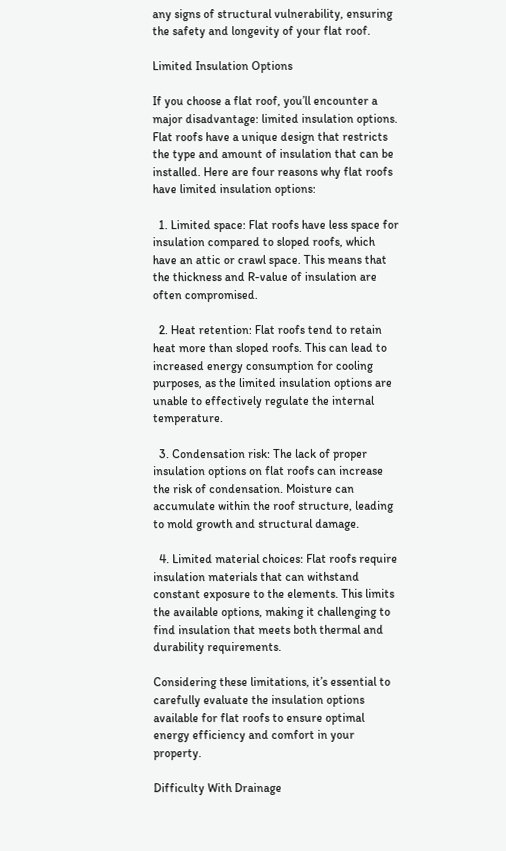any signs of structural vulnerability, ensuring the safety and longevity of your flat roof.

Limited Insulation Options

If you choose a flat roof, you’ll encounter a major disadvantage: limited insulation options. Flat roofs have a unique design that restricts the type and amount of insulation that can be installed. Here are four reasons why flat roofs have limited insulation options:

  1. Limited space: Flat roofs have less space for insulation compared to sloped roofs, which have an attic or crawl space. This means that the thickness and R-value of insulation are often compromised.

  2. Heat retention: Flat roofs tend to retain heat more than sloped roofs. This can lead to increased energy consumption for cooling purposes, as the limited insulation options are unable to effectively regulate the internal temperature.

  3. Condensation risk: The lack of proper insulation options on flat roofs can increase the risk of condensation. Moisture can accumulate within the roof structure, leading to mold growth and structural damage.

  4. Limited material choices: Flat roofs require insulation materials that can withstand constant exposure to the elements. This limits the available options, making it challenging to find insulation that meets both thermal and durability requirements.

Considering these limitations, it’s essential to carefully evaluate the insulation options available for flat roofs to ensure optimal energy efficiency and comfort in your property.

Difficulty With Drainage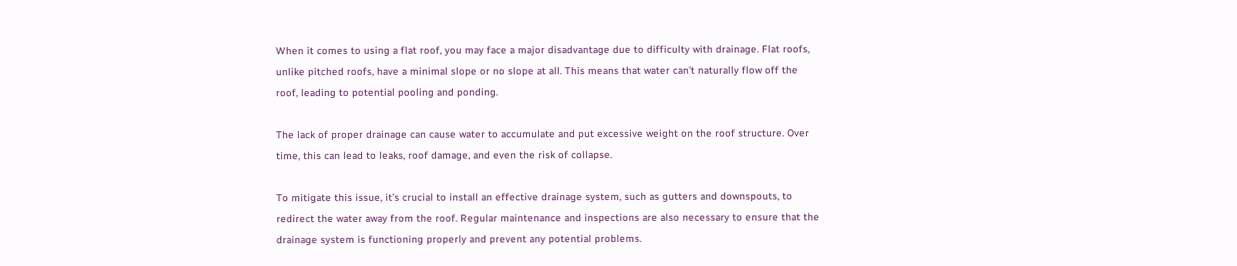When it comes to using a flat roof, you may face a major disadvantage due to difficulty with drainage. Flat roofs, unlike pitched roofs, have a minimal slope or no slope at all. This means that water can’t naturally flow off the roof, leading to potential pooling and ponding.

The lack of proper drainage can cause water to accumulate and put excessive weight on the roof structure. Over time, this can lead to leaks, roof damage, and even the risk of collapse.

To mitigate this issue, it’s crucial to install an effective drainage system, such as gutters and downspouts, to redirect the water away from the roof. Regular maintenance and inspections are also necessary to ensure that the drainage system is functioning properly and prevent any potential problems.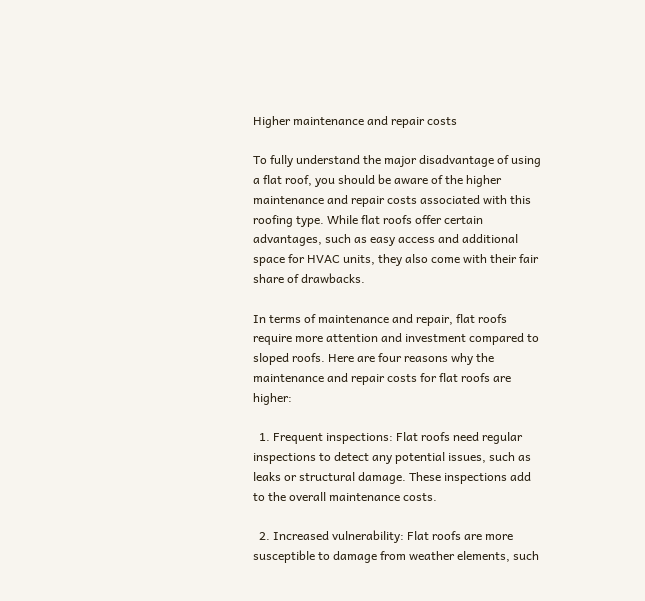Higher maintenance and repair costs

To fully understand the major disadvantage of using a flat roof, you should be aware of the higher maintenance and repair costs associated with this roofing type. While flat roofs offer certain advantages, such as easy access and additional space for HVAC units, they also come with their fair share of drawbacks.

In terms of maintenance and repair, flat roofs require more attention and investment compared to sloped roofs. Here are four reasons why the maintenance and repair costs for flat roofs are higher:

  1. Frequent inspections: Flat roofs need regular inspections to detect any potential issues, such as leaks or structural damage. These inspections add to the overall maintenance costs.

  2. Increased vulnerability: Flat roofs are more susceptible to damage from weather elements, such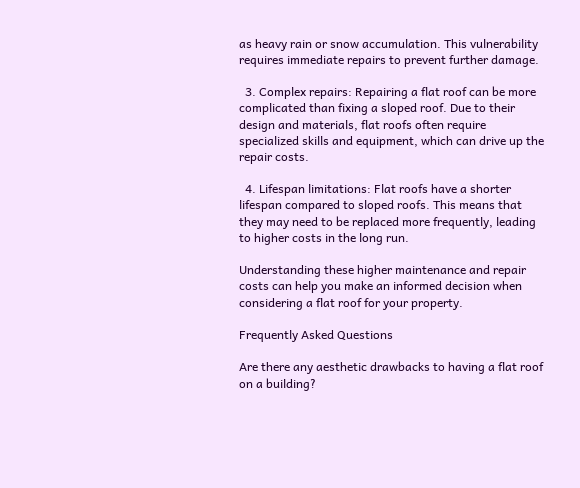as heavy rain or snow accumulation. This vulnerability requires immediate repairs to prevent further damage.

  3. Complex repairs: Repairing a flat roof can be more complicated than fixing a sloped roof. Due to their design and materials, flat roofs often require specialized skills and equipment, which can drive up the repair costs.

  4. Lifespan limitations: Flat roofs have a shorter lifespan compared to sloped roofs. This means that they may need to be replaced more frequently, leading to higher costs in the long run.

Understanding these higher maintenance and repair costs can help you make an informed decision when considering a flat roof for your property.

Frequently Asked Questions

Are there any aesthetic drawbacks to having a flat roof on a building?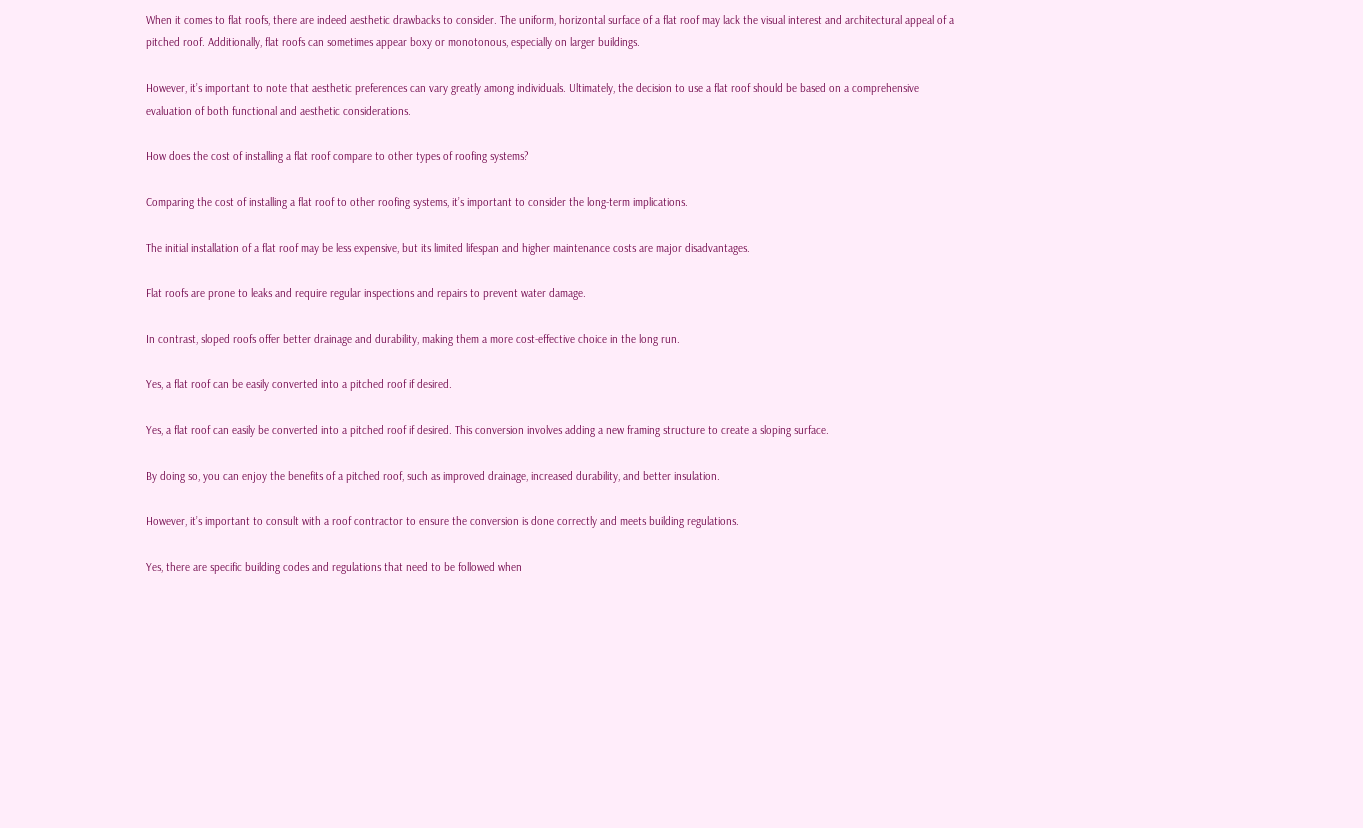When it comes to flat roofs, there are indeed aesthetic drawbacks to consider. The uniform, horizontal surface of a flat roof may lack the visual interest and architectural appeal of a pitched roof. Additionally, flat roofs can sometimes appear boxy or monotonous, especially on larger buildings.

However, it’s important to note that aesthetic preferences can vary greatly among individuals. Ultimately, the decision to use a flat roof should be based on a comprehensive evaluation of both functional and aesthetic considerations.

How does the cost of installing a flat roof compare to other types of roofing systems?

Comparing the cost of installing a flat roof to other roofing systems, it’s important to consider the long-term implications.

The initial installation of a flat roof may be less expensive, but its limited lifespan and higher maintenance costs are major disadvantages.

Flat roofs are prone to leaks and require regular inspections and repairs to prevent water damage.

In contrast, sloped roofs offer better drainage and durability, making them a more cost-effective choice in the long run.

Yes, a flat roof can be easily converted into a pitched roof if desired.

Yes, a flat roof can easily be converted into a pitched roof if desired. This conversion involves adding a new framing structure to create a sloping surface.

By doing so, you can enjoy the benefits of a pitched roof, such as improved drainage, increased durability, and better insulation.

However, it’s important to consult with a roof contractor to ensure the conversion is done correctly and meets building regulations.

Yes, there are specific building codes and regulations that need to be followed when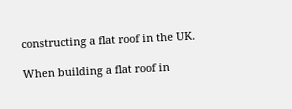constructing a flat roof in the UK.

When building a flat roof in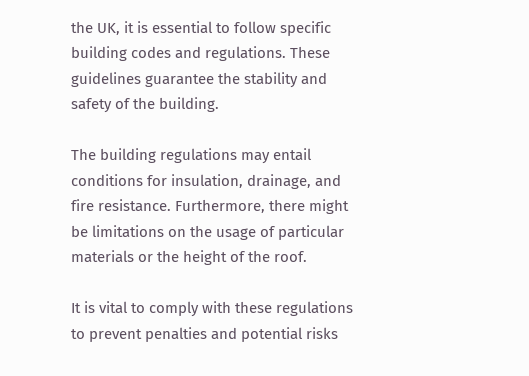the UK, it is essential to follow specific building codes and regulations. These guidelines guarantee the stability and safety of the building.

The building regulations may entail conditions for insulation, drainage, and fire resistance. Furthermore, there might be limitations on the usage of particular materials or the height of the roof.

It is vital to comply with these regulations to prevent penalties and potential risks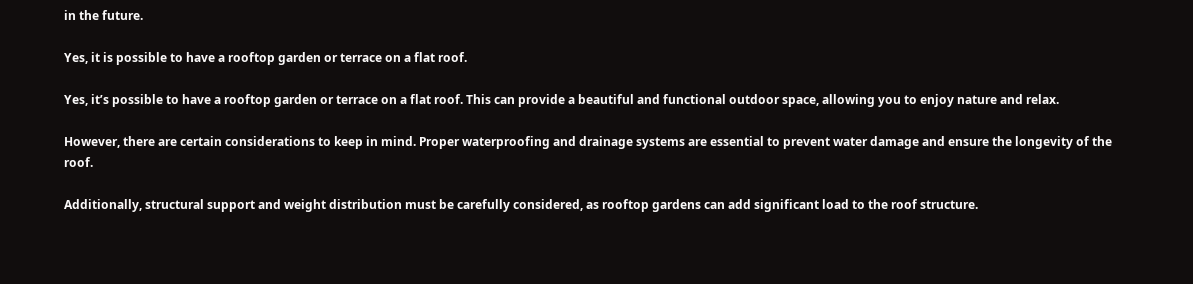in the future.

Yes, it is possible to have a rooftop garden or terrace on a flat roof.

Yes, it’s possible to have a rooftop garden or terrace on a flat roof. This can provide a beautiful and functional outdoor space, allowing you to enjoy nature and relax.

However, there are certain considerations to keep in mind. Proper waterproofing and drainage systems are essential to prevent water damage and ensure the longevity of the roof.

Additionally, structural support and weight distribution must be carefully considered, as rooftop gardens can add significant load to the roof structure.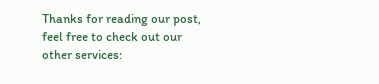Thanks for reading our post, feel free to check out our other services: